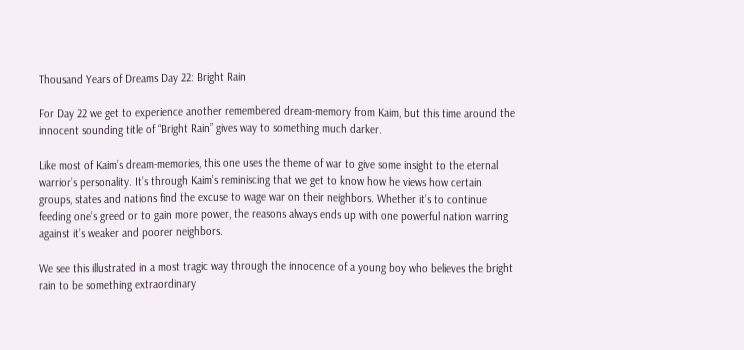Thousand Years of Dreams Day 22: Bright Rain

For Day 22 we get to experience another remembered dream-memory from Kaim, but this time around the innocent sounding title of “Bright Rain” gives way to something much darker.

Like most of Kaim’s dream-memories, this one uses the theme of war to give some insight to the eternal warrior’s personality. It’s through Kaim’s reminiscing that we get to know how he views how certain groups, states and nations find the excuse to wage war on their neighbors. Whether it’s to continue feeding one’s greed or to gain more power, the reasons always ends up with one powerful nation warring against it’s weaker and poorer neighbors.

We see this illustrated in a most tragic way through the innocence of a young boy who believes the bright rain to be something extraordinary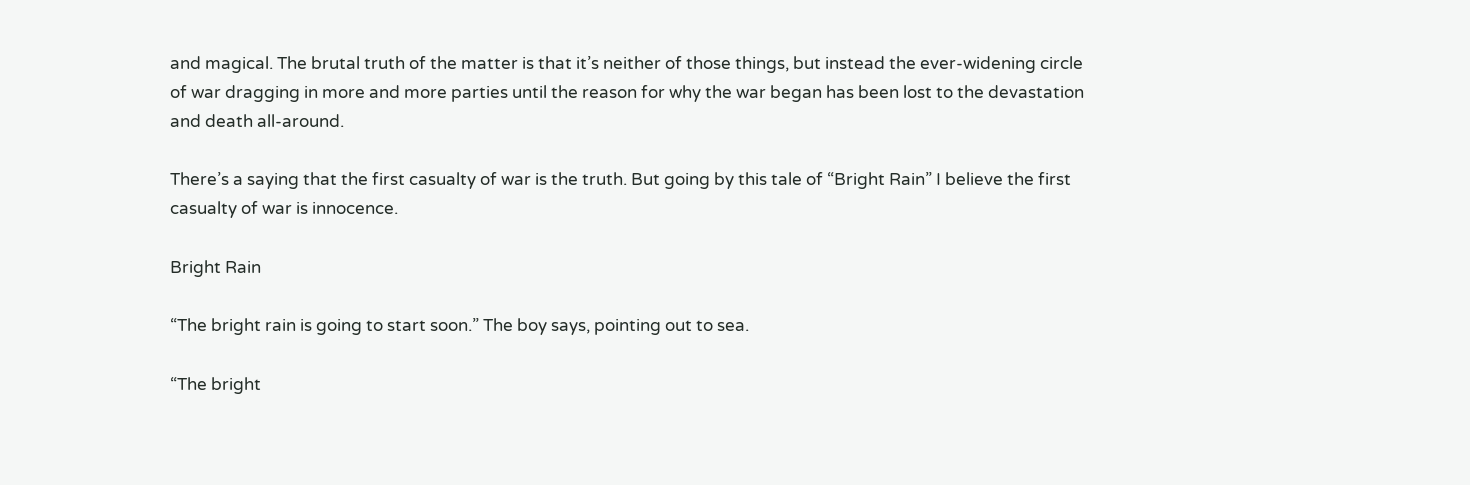and magical. The brutal truth of the matter is that it’s neither of those things, but instead the ever-widening circle of war dragging in more and more parties until the reason for why the war began has been lost to the devastation and death all-around.

There’s a saying that the first casualty of war is the truth. But going by this tale of “Bright Rain” I believe the first casualty of war is innocence.

Bright Rain

“The bright rain is going to start soon.” The boy says, pointing out to sea.

“The bright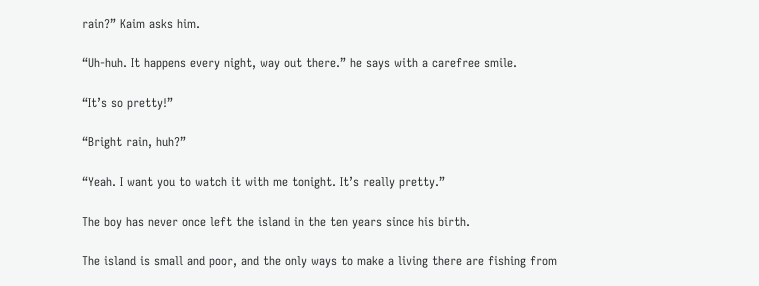rain?” Kaim asks him.

“Uh-huh. It happens every night, way out there.” he says with a carefree smile.

“It’s so pretty!”

“Bright rain, huh?”

“Yeah. I want you to watch it with me tonight. It’s really pretty.”

The boy has never once left the island in the ten years since his birth.

The island is small and poor, and the only ways to make a living there are fishing from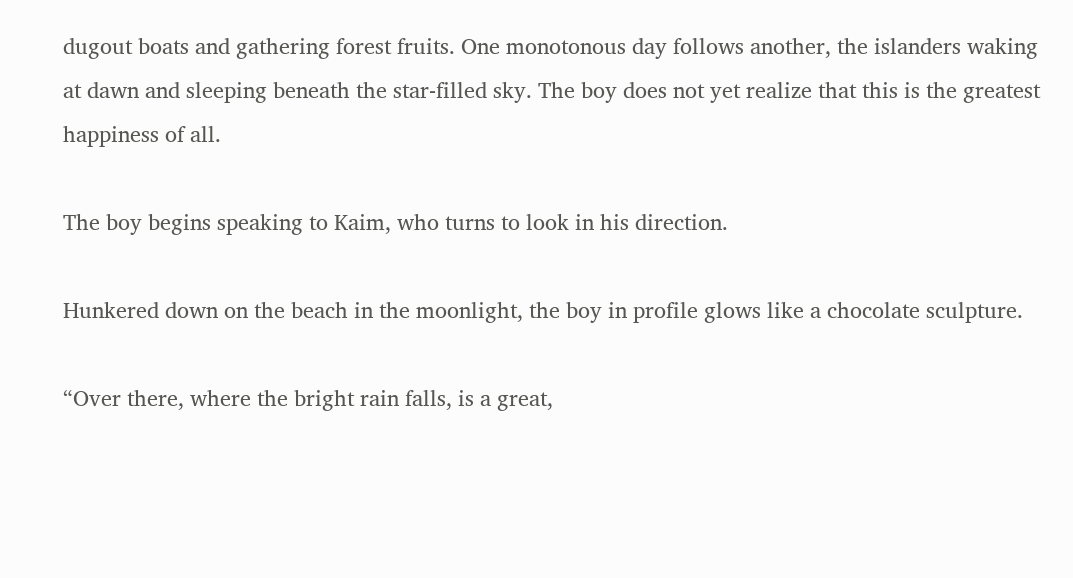dugout boats and gathering forest fruits. One monotonous day follows another, the islanders waking at dawn and sleeping beneath the star-filled sky. The boy does not yet realize that this is the greatest happiness of all.

The boy begins speaking to Kaim, who turns to look in his direction.

Hunkered down on the beach in the moonlight, the boy in profile glows like a chocolate sculpture.

“Over there, where the bright rain falls, is a great,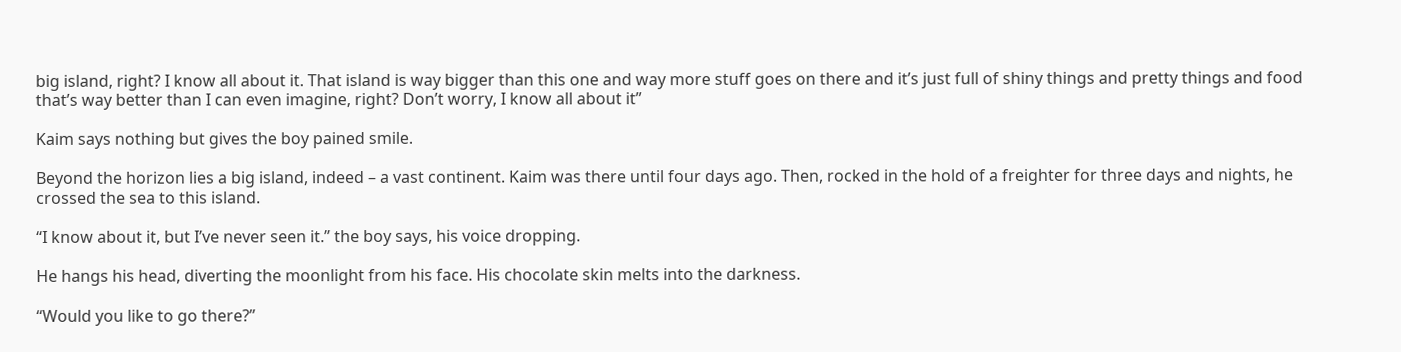big island, right? I know all about it. That island is way bigger than this one and way more stuff goes on there and it’s just full of shiny things and pretty things and food that’s way better than I can even imagine, right? Don’t worry, I know all about it”

Kaim says nothing but gives the boy pained smile.

Beyond the horizon lies a big island, indeed – a vast continent. Kaim was there until four days ago. Then, rocked in the hold of a freighter for three days and nights, he crossed the sea to this island.

“I know about it, but I’ve never seen it.” the boy says, his voice dropping.

He hangs his head, diverting the moonlight from his face. His chocolate skin melts into the darkness.

“Would you like to go there?”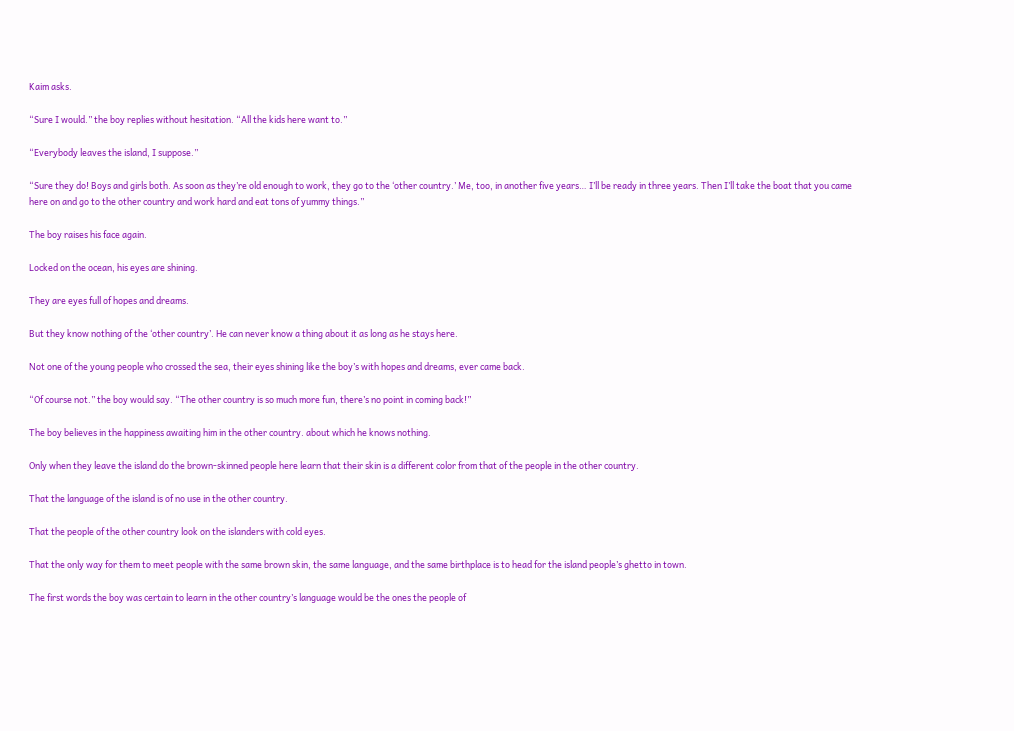Kaim asks.

“Sure I would.” the boy replies without hesitation. “All the kids here want to.”

“Everybody leaves the island, I suppose.”

“Sure they do! Boys and girls both. As soon as they’re old enough to work, they go to the ‘other country.’ Me, too, in another five years… I’ll be ready in three years. Then I’ll take the boat that you came here on and go to the other country and work hard and eat tons of yummy things.”

The boy raises his face again.

Locked on the ocean, his eyes are shining.

They are eyes full of hopes and dreams.

But they know nothing of the ‘other country’. He can never know a thing about it as long as he stays here.

Not one of the young people who crossed the sea, their eyes shining like the boy’s with hopes and dreams, ever came back.

“Of course not.” the boy would say. “The other country is so much more fun, there’s no point in coming back!”

The boy believes in the happiness awaiting him in the other country. about which he knows nothing.

Only when they leave the island do the brown-skinned people here learn that their skin is a different color from that of the people in the other country.

That the language of the island is of no use in the other country.

That the people of the other country look on the islanders with cold eyes.

That the only way for them to meet people with the same brown skin, the same language, and the same birthplace is to head for the island people’s ghetto in town.

The first words the boy was certain to learn in the other country’s language would be the ones the people of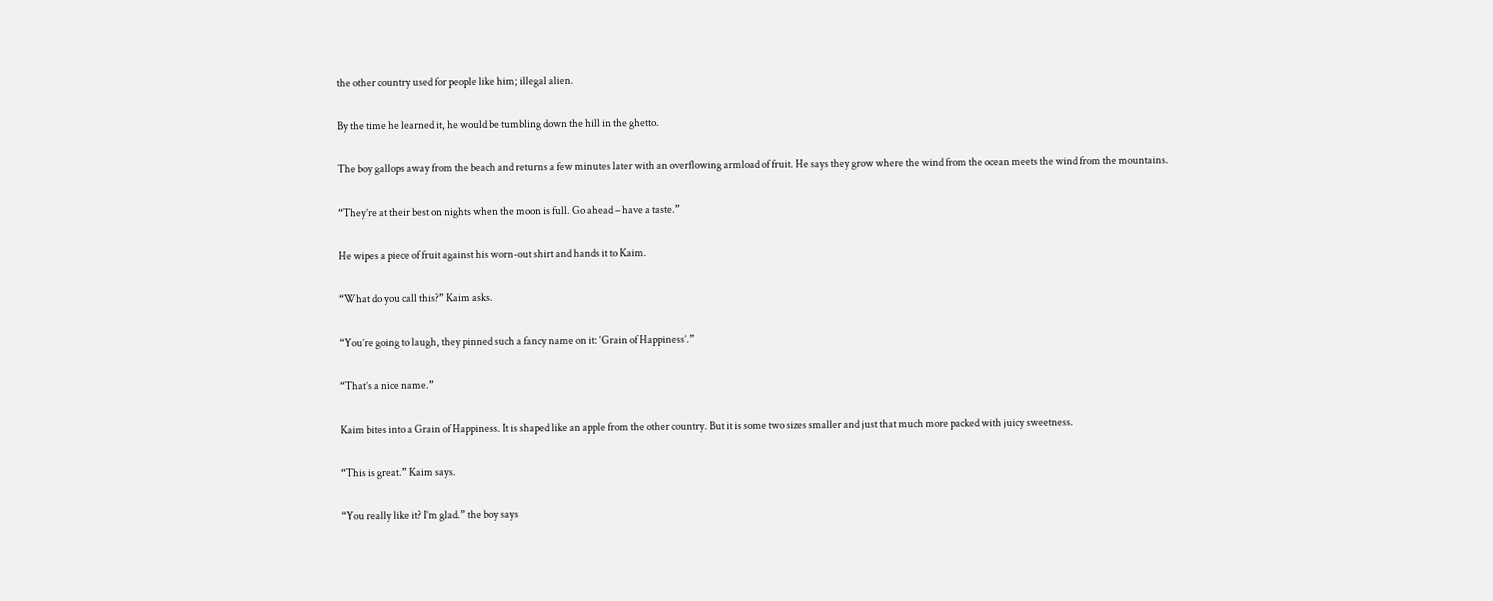the other country used for people like him; illegal alien.

By the time he learned it, he would be tumbling down the hill in the ghetto.

The boy gallops away from the beach and returns a few minutes later with an overflowing armload of fruit. He says they grow where the wind from the ocean meets the wind from the mountains.

“They’re at their best on nights when the moon is full. Go ahead – have a taste.”

He wipes a piece of fruit against his worn-out shirt and hands it to Kaim.

“What do you call this?” Kaim asks.

“You’re going to laugh, they pinned such a fancy name on it: ‘Grain of Happiness’.”

“That’s a nice name.”

Kaim bites into a Grain of Happiness. It is shaped like an apple from the other country. But it is some two sizes smaller and just that much more packed with juicy sweetness.

“This is great.” Kaim says.

“You really like it? I’m glad.” the boy says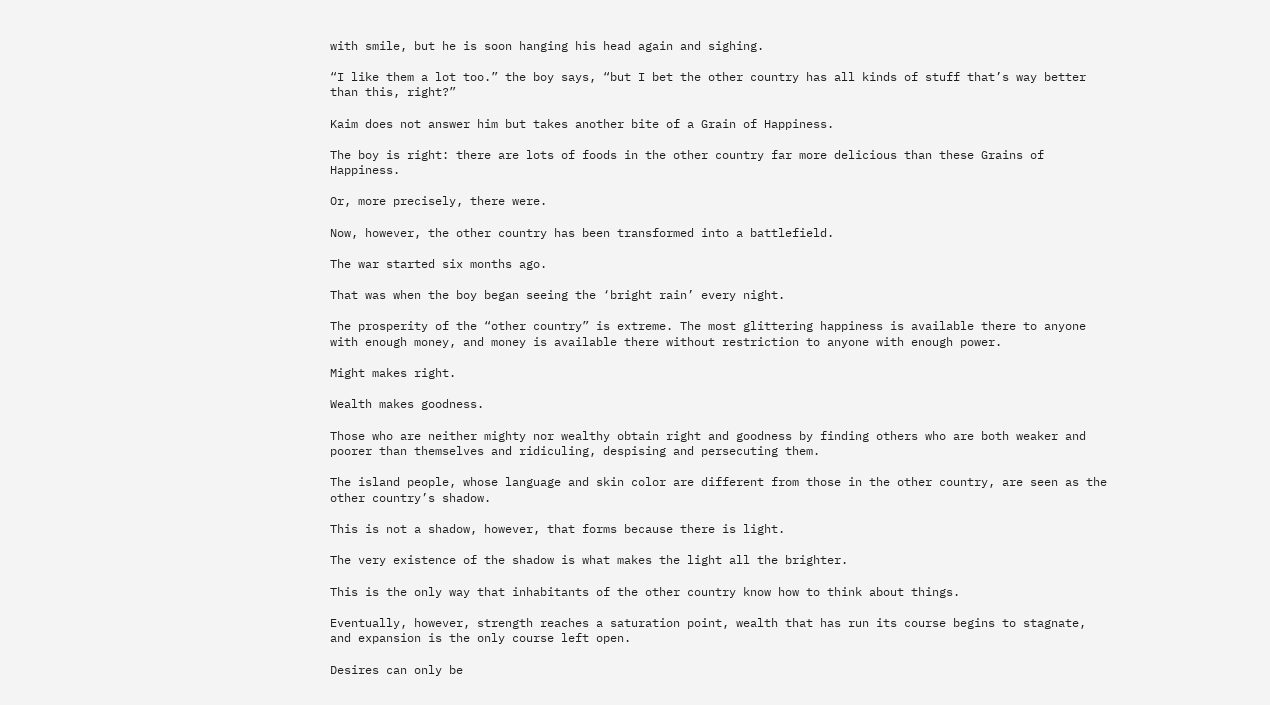with smile, but he is soon hanging his head again and sighing.

“I like them a lot too.” the boy says, “but I bet the other country has all kinds of stuff that’s way better than this, right?”

Kaim does not answer him but takes another bite of a Grain of Happiness.

The boy is right: there are lots of foods in the other country far more delicious than these Grains of Happiness.

Or, more precisely, there were.

Now, however, the other country has been transformed into a battlefield.

The war started six months ago.

That was when the boy began seeing the ‘bright rain’ every night.

The prosperity of the “other country” is extreme. The most glittering happiness is available there to anyone with enough money, and money is available there without restriction to anyone with enough power.

Might makes right.

Wealth makes goodness.

Those who are neither mighty nor wealthy obtain right and goodness by finding others who are both weaker and poorer than themselves and ridiculing, despising and persecuting them.

The island people, whose language and skin color are different from those in the other country, are seen as the other country’s shadow.

This is not a shadow, however, that forms because there is light.

The very existence of the shadow is what makes the light all the brighter.

This is the only way that inhabitants of the other country know how to think about things.

Eventually, however, strength reaches a saturation point, wealth that has run its course begins to stagnate, and expansion is the only course left open.

Desires can only be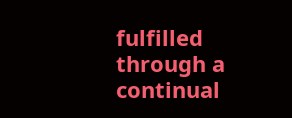fulfilled through a continual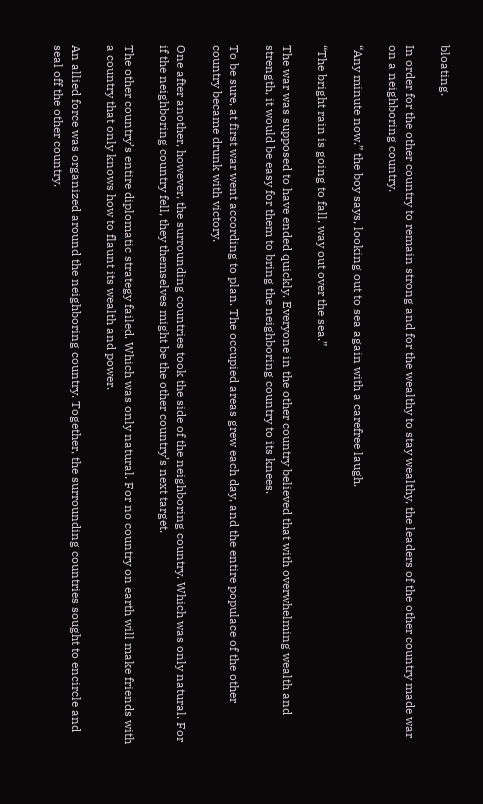bloating.

In order for the other country to remain strong and for the wealthy to stay wealthy, the leaders of the other country made war on a neighboring country.

“Any minute now.” the boy says, looking out to sea again with a carefree laugh.

“The bright rain is going to fall, way out over the sea.”

The war was supposed to have ended quickly. Everyone in the other country believed that with overwhelming wealth and strength, it would be easy for them to bring the neighboring country to its knees.

To be sure, at first war went according to plan. The occupied areas grew each day, and the entire populace of the other country became drunk with victory.

One after another, however, the surrounding countries took the side of the neighboring country. Which was only natural. For if the neighboring country fell, they themselves might be the other country’s next target.

The other country’s entire diplomatic strategy failed. Which was only natural. For no country on earth will make friends with a country that only knows how to flaunt its wealth and power.

An allied force was organized around the neighboring country. Together, the surrounding countries sought to encircle and seal off the other country.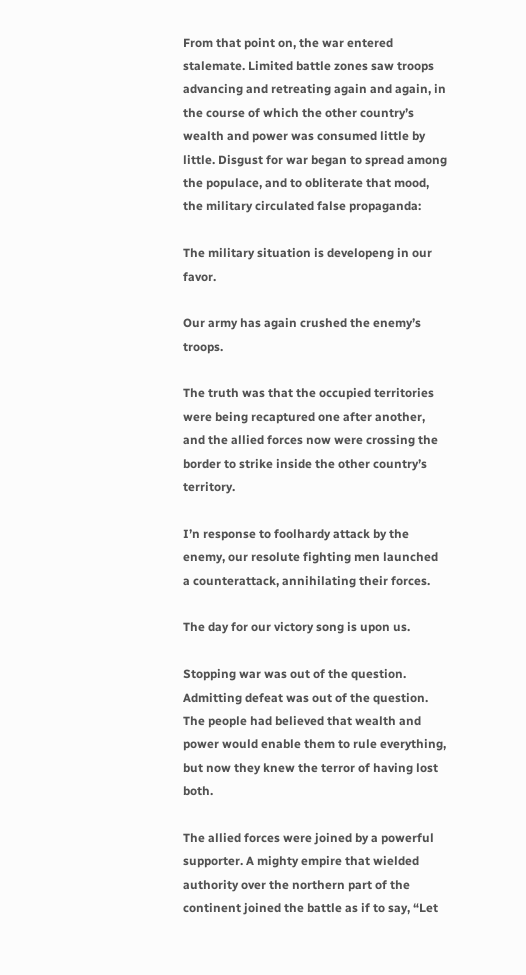From that point on, the war entered stalemate. Limited battle zones saw troops advancing and retreating again and again, in the course of which the other country’s wealth and power was consumed little by little. Disgust for war began to spread among the populace, and to obliterate that mood, the military circulated false propaganda:

The military situation is developeng in our favor.

Our army has again crushed the enemy’s troops.

The truth was that the occupied territories were being recaptured one after another, and the allied forces now were crossing the border to strike inside the other country’s territory.

I’n response to foolhardy attack by the enemy, our resolute fighting men launched a counterattack, annihilating their forces.

The day for our victory song is upon us.

Stopping war was out of the question. Admitting defeat was out of the question. The people had believed that wealth and power would enable them to rule everything, but now they knew the terror of having lost both.

The allied forces were joined by a powerful supporter. A mighty empire that wielded authority over the northern part of the continent joined the battle as if to say, “Let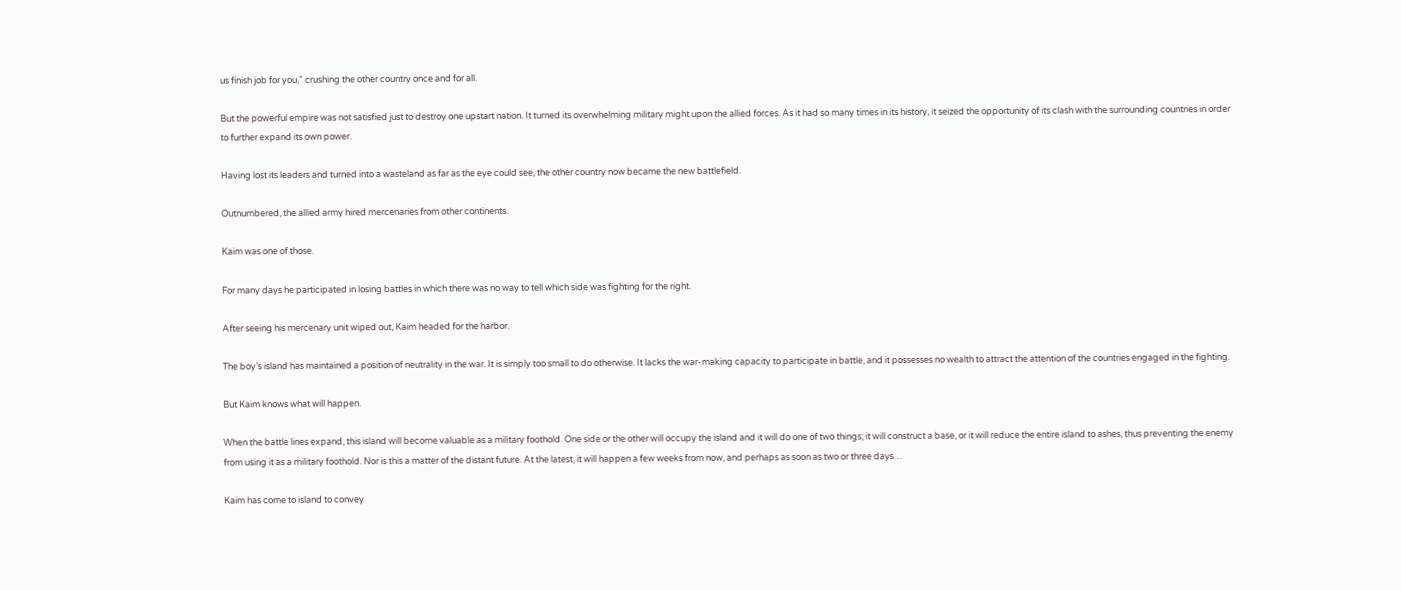us finish job for you,” crushing the other country once and for all.

But the powerful empire was not satisfied just to destroy one upstart nation. It turned its overwhelming military might upon the allied forces. As it had so many times in its history, it seized the opportunity of its clash with the surrounding countries in order to further expand its own power.

Having lost its leaders and turned into a wasteland as far as the eye could see, the other country now became the new battlefield.

Outnumbered, the allied army hired mercenaries from other continents.

Kaim was one of those.

For many days he participated in losing battles in which there was no way to tell which side was fighting for the right.

After seeing his mercenary unit wiped out, Kaim headed for the harbor.

The boy’s island has maintained a position of neutrality in the war. It is simply too small to do otherwise. It lacks the war-making capacity to participate in battle, and it possesses no wealth to attract the attention of the countries engaged in the fighting.

But Kaim knows what will happen.

When the battle lines expand, this island will become valuable as a military foothold. One side or the other will occupy the island and it will do one of two things; it will construct a base, or it will reduce the entire island to ashes, thus preventing the enemy from using it as a military foothold. Nor is this a matter of the distant future. At the latest, it will happen a few weeks from now, and perhaps as soon as two or three days…

Kaim has come to island to convey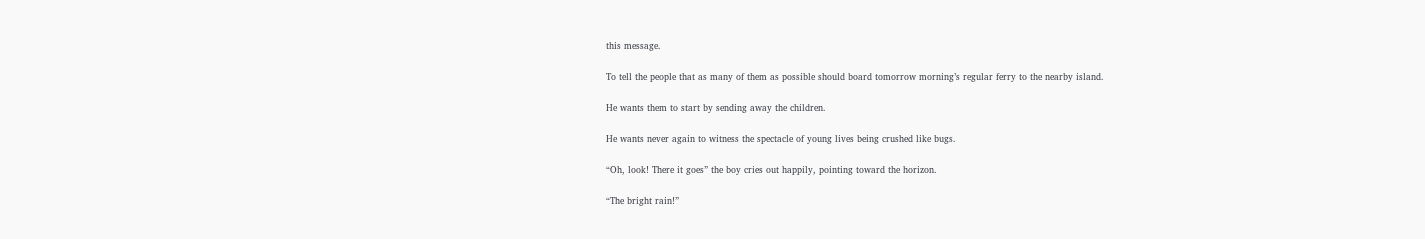this message.

To tell the people that as many of them as possible should board tomorrow morning’s regular ferry to the nearby island.

He wants them to start by sending away the children.

He wants never again to witness the spectacle of young lives being crushed like bugs.

“Oh, look! There it goes” the boy cries out happily, pointing toward the horizon.

“The bright rain!”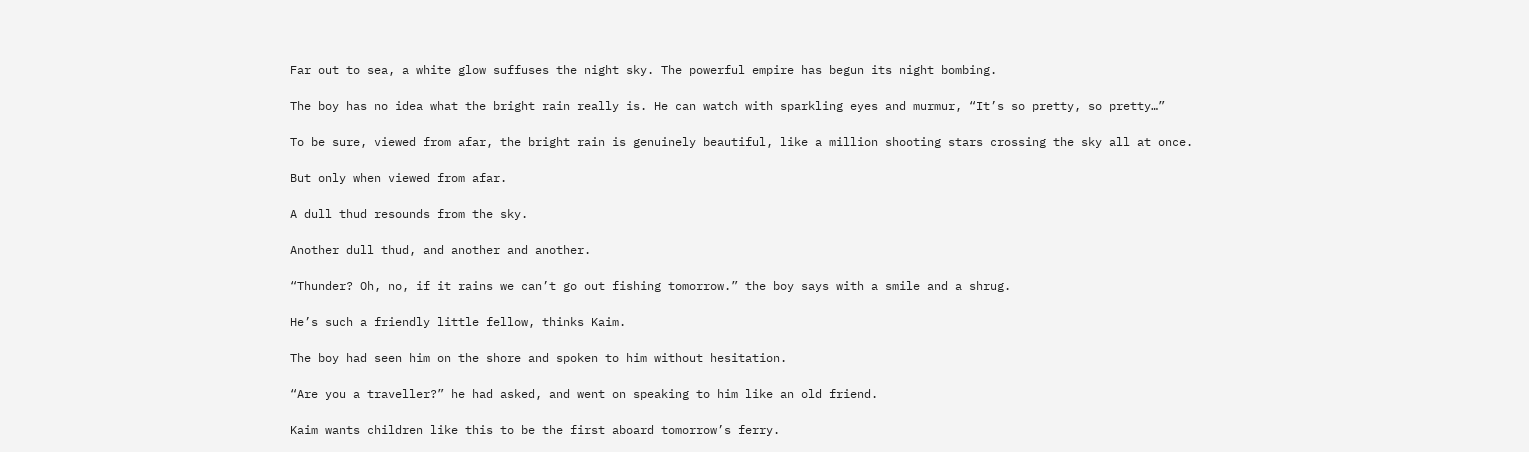Far out to sea, a white glow suffuses the night sky. The powerful empire has begun its night bombing.

The boy has no idea what the bright rain really is. He can watch with sparkling eyes and murmur, “It’s so pretty, so pretty…”

To be sure, viewed from afar, the bright rain is genuinely beautiful, like a million shooting stars crossing the sky all at once.

But only when viewed from afar.

A dull thud resounds from the sky.

Another dull thud, and another and another.

“Thunder? Oh, no, if it rains we can’t go out fishing tomorrow.” the boy says with a smile and a shrug.

He’s such a friendly little fellow, thinks Kaim.

The boy had seen him on the shore and spoken to him without hesitation.

“Are you a traveller?” he had asked, and went on speaking to him like an old friend.

Kaim wants children like this to be the first aboard tomorrow’s ferry.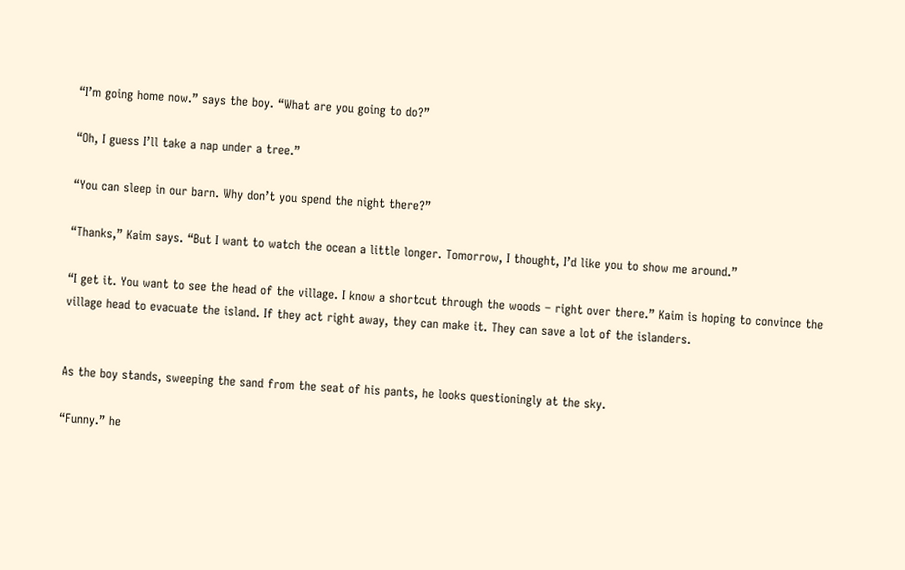“I’m going home now.” says the boy. “What are you going to do?”

“Oh, I guess I’ll take a nap under a tree.”

“You can sleep in our barn. Why don’t you spend the night there?”

“Thanks,” Kaim says. “But I want to watch the ocean a little longer. Tomorrow, I thought, I’d like you to show me around.”

“I get it. You want to see the head of the village. I know a shortcut through the woods – right over there.” Kaim is hoping to convince the village head to evacuate the island. If they act right away, they can make it. They can save a lot of the islanders.


As the boy stands, sweeping the sand from the seat of his pants, he looks questioningly at the sky.

“Funny.” he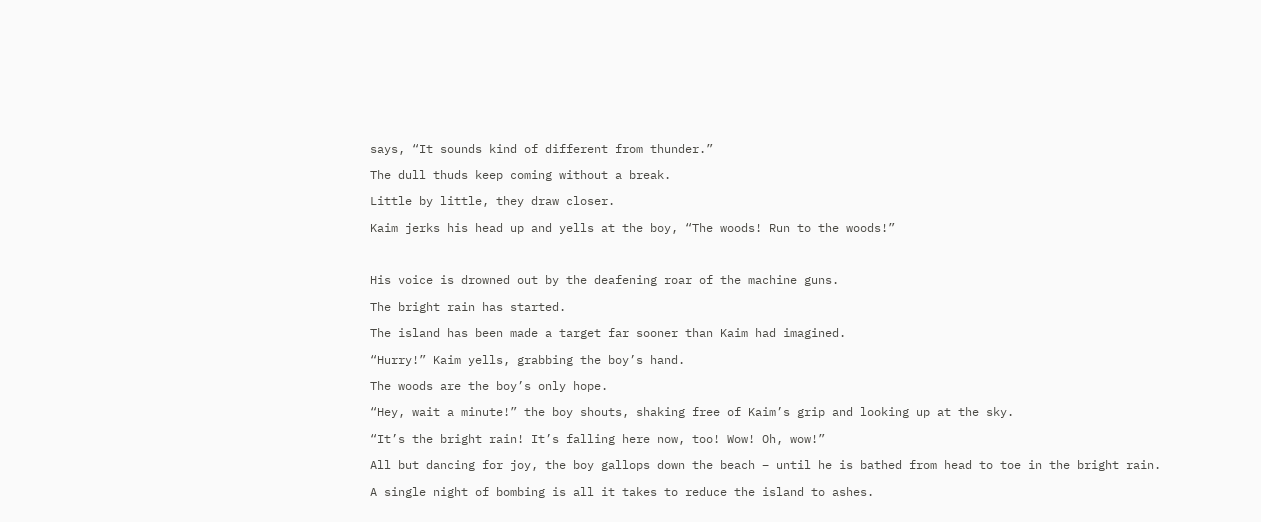says, “It sounds kind of different from thunder.”

The dull thuds keep coming without a break.

Little by little, they draw closer.

Kaim jerks his head up and yells at the boy, “The woods! Run to the woods!”



His voice is drowned out by the deafening roar of the machine guns.

The bright rain has started.

The island has been made a target far sooner than Kaim had imagined.

“Hurry!” Kaim yells, grabbing the boy’s hand.

The woods are the boy’s only hope.

“Hey, wait a minute!” the boy shouts, shaking free of Kaim’s grip and looking up at the sky.

“It’s the bright rain! It’s falling here now, too! Wow! Oh, wow!”

All but dancing for joy, the boy gallops down the beach – until he is bathed from head to toe in the bright rain.

A single night of bombing is all it takes to reduce the island to ashes.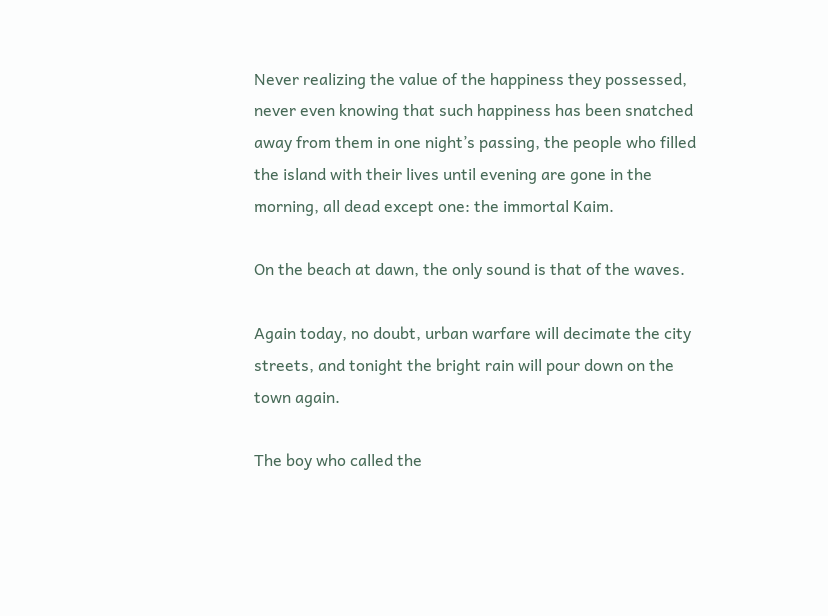Never realizing the value of the happiness they possessed, never even knowing that such happiness has been snatched away from them in one night’s passing, the people who filled the island with their lives until evening are gone in the morning, all dead except one: the immortal Kaim.

On the beach at dawn, the only sound is that of the waves.

Again today, no doubt, urban warfare will decimate the city streets, and tonight the bright rain will pour down on the town again.

The boy who called the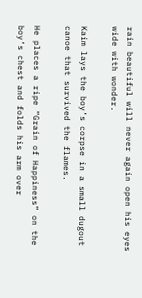rain beautiful will never again open his eyes wide with wonder.

Kaim lays the boy’s corpse in a small dugout canoe that survived the flames.

He places a ripe “Grain of Happiness” on the boy’s chest and folds his arm over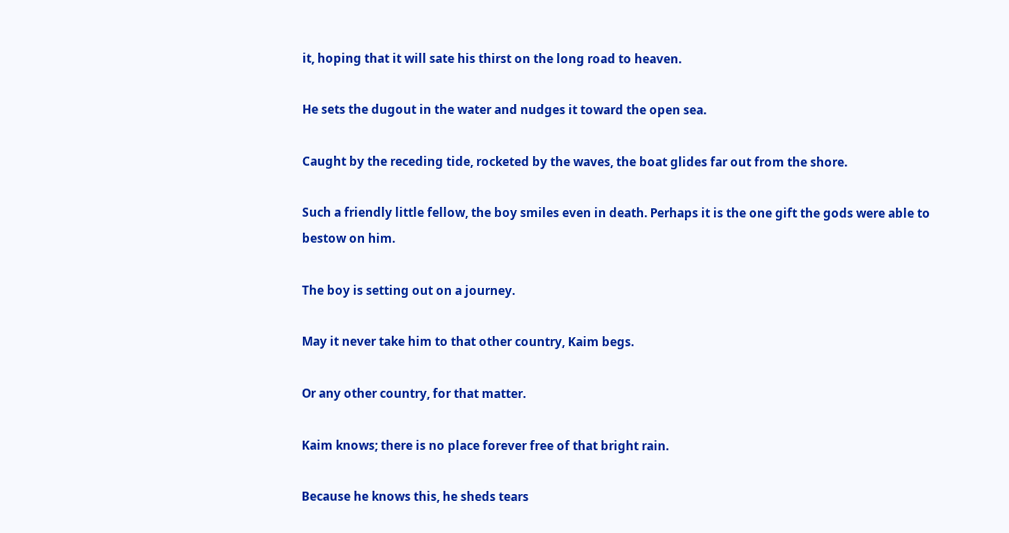it, hoping that it will sate his thirst on the long road to heaven.

He sets the dugout in the water and nudges it toward the open sea.

Caught by the receding tide, rocketed by the waves, the boat glides far out from the shore.

Such a friendly little fellow, the boy smiles even in death. Perhaps it is the one gift the gods were able to bestow on him.

The boy is setting out on a journey.

May it never take him to that other country, Kaim begs.

Or any other country, for that matter.

Kaim knows; there is no place forever free of that bright rain.

Because he knows this, he sheds tears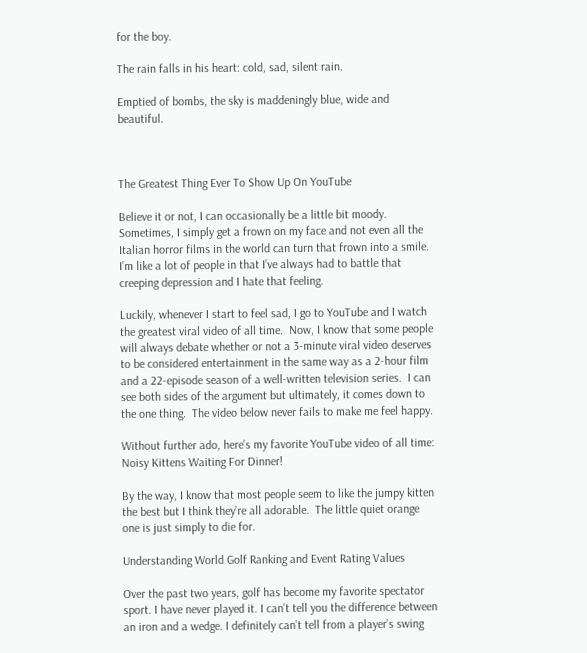for the boy.

The rain falls in his heart: cold, sad, silent rain.

Emptied of bombs, the sky is maddeningly blue, wide and beautiful.



The Greatest Thing Ever To Show Up On YouTube

Believe it or not, I can occasionally be a little bit moody.  Sometimes, I simply get a frown on my face and not even all the Italian horror films in the world can turn that frown into a smile.  I’m like a lot of people in that I’ve always had to battle that creeping depression and I hate that feeling.

Luckily, whenever I start to feel sad, I go to YouTube and I watch the greatest viral video of all time.  Now, I know that some people will always debate whether or not a 3-minute viral video deserves to be considered entertainment in the same way as a 2-hour film and a 22-episode season of a well-written television series.  I can see both sides of the argument but ultimately, it comes down to the one thing.  The video below never fails to make me feel happy.

Without further ado, here’s my favorite YouTube video of all time: Noisy Kittens Waiting For Dinner!

By the way, I know that most people seem to like the jumpy kitten the best but I think they’re all adorable.  The little quiet orange one is just simply to die for.

Understanding World Golf Ranking and Event Rating Values

Over the past two years, golf has become my favorite spectator sport. I have never played it. I can’t tell you the difference between an iron and a wedge. I definitely can’t tell from a player’s swing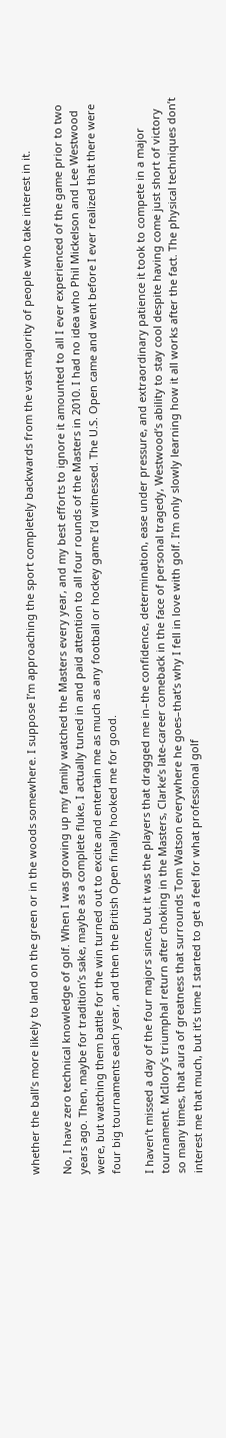whether the ball’s more likely to land on the green or in the woods somewhere. I suppose I’m approaching the sport completely backwards from the vast majority of people who take interest in it.

No, I have zero technical knowledge of golf. When I was growing up my family watched the Masters every year, and my best efforts to ignore it amounted to all I ever experienced of the game prior to two years ago. Then, maybe for tradition’s sake, maybe as a complete fluke, I actually tuned in and paid attention to all four rounds of the Masters in 2010. I had no idea who Phil Mickelson and Lee Westwood were, but watching them battle for the win turned out to excite and entertain me as much as any football or hockey game I’d witnessed. The U.S. Open came and went before I ever realized that there were four big tournaments each year, and then the British Open finally hooked me for good.

I haven’t missed a day of the four majors since, but it was the players that dragged me in–the confidence, determination, ease under pressure, and extraordinary patience it took to compete in a major tournament. McIlory’s triumphal return after choking in the Masters, Clarke’s late-career comeback in the face of personal tragedy, Westwood’s ability to stay cool despite having come just short of victory so many times, that aura of greatness that surrounds Tom Watson everywhere he goes–that’s why I fell in love with golf. I’m only slowly learning how it all works after the fact. The physical techniques don’t interest me that much, but it’s time I started to get a feel for what professional golf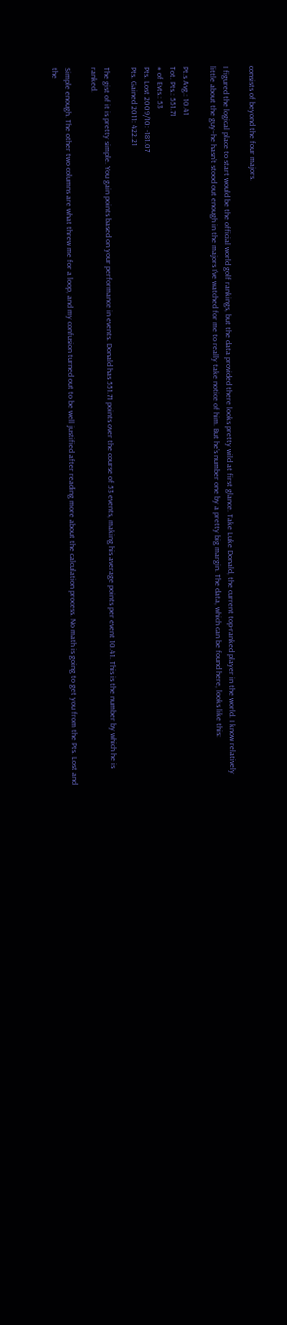consists of beyond the four majors.

I figured the logical place to start would be the official world golf rankings, but the data provided there looks pretty wild at first glance. Take Luke Donald, the current top-ranked player in the world. I know relatively little about the guy–he hasn’t stood out enough in the majors I’ve watched for me to really take notice of him. But he’s number one by a pretty big margin. The data, which can be found here, looks like this:

Pt.s Avg.: 10.41
Tot. Pts.: 551.71
# of Evts.: 53
Pts. Lost 2009/10: -181.07
Pts. Gained 2011: 422.21

The gist of it is pretty simple. You gain points based on your performance in events. Donald has 551.71 points over the course of 53 events, making his average points per event 10.41. This is the number by which he is ranked.

Simple enough. The other two columns are what threw me for a loop, and my confusion turned out to be well justified after reading more about the calculation process. No math is going to get you from the Pts. Lost and the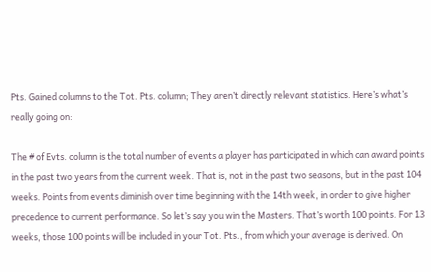Pts. Gained columns to the Tot. Pts. column; They aren’t directly relevant statistics. Here’s what’s really going on:

The # of Evts. column is the total number of events a player has participated in which can award points in the past two years from the current week. That is, not in the past two seasons, but in the past 104 weeks. Points from events diminish over time beginning with the 14th week, in order to give higher precedence to current performance. So let’s say you win the Masters. That’s worth 100 points. For 13 weeks, those 100 points will be included in your Tot. Pts., from which your average is derived. On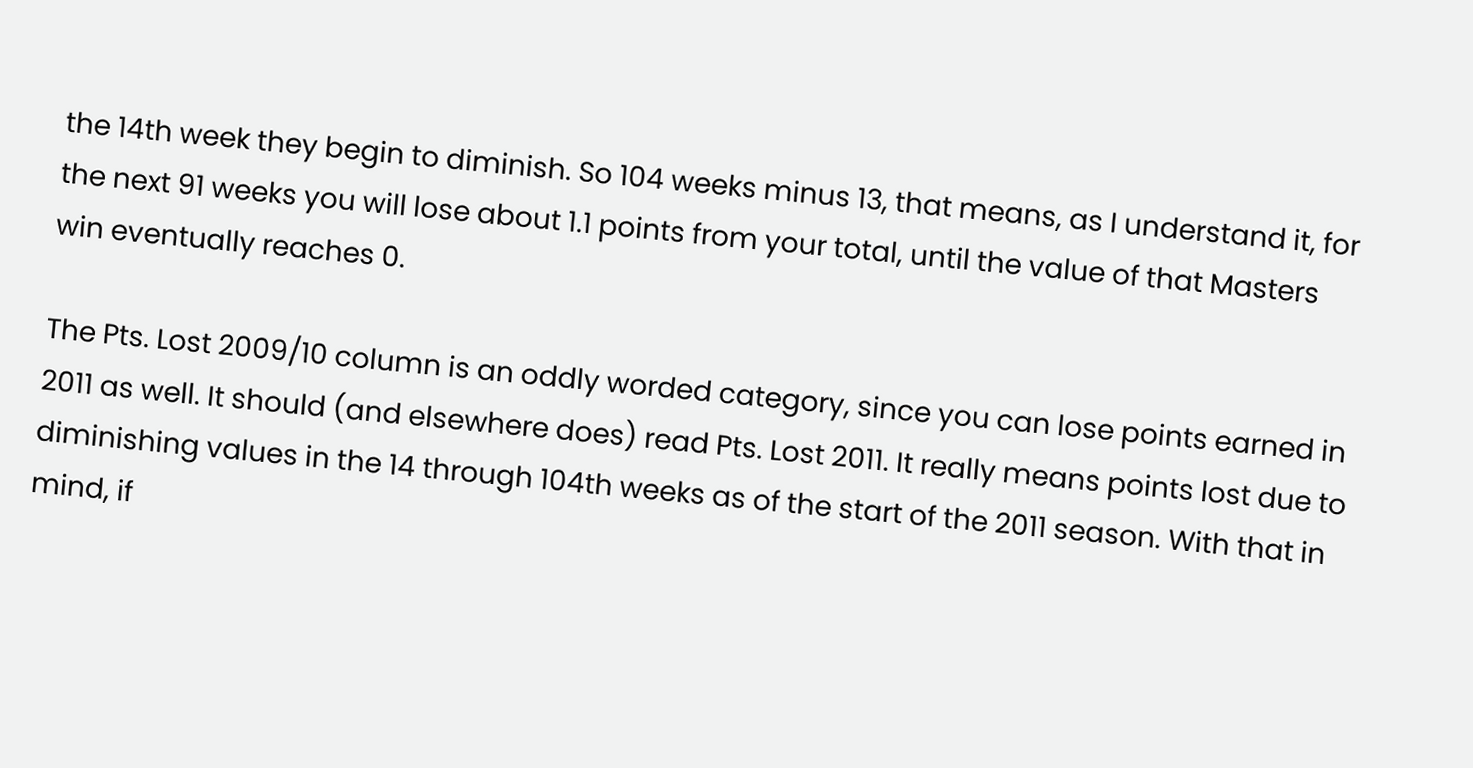the 14th week they begin to diminish. So 104 weeks minus 13, that means, as I understand it, for the next 91 weeks you will lose about 1.1 points from your total, until the value of that Masters win eventually reaches 0.

The Pts. Lost 2009/10 column is an oddly worded category, since you can lose points earned in 2011 as well. It should (and elsewhere does) read Pts. Lost 2011. It really means points lost due to diminishing values in the 14 through 104th weeks as of the start of the 2011 season. With that in mind, if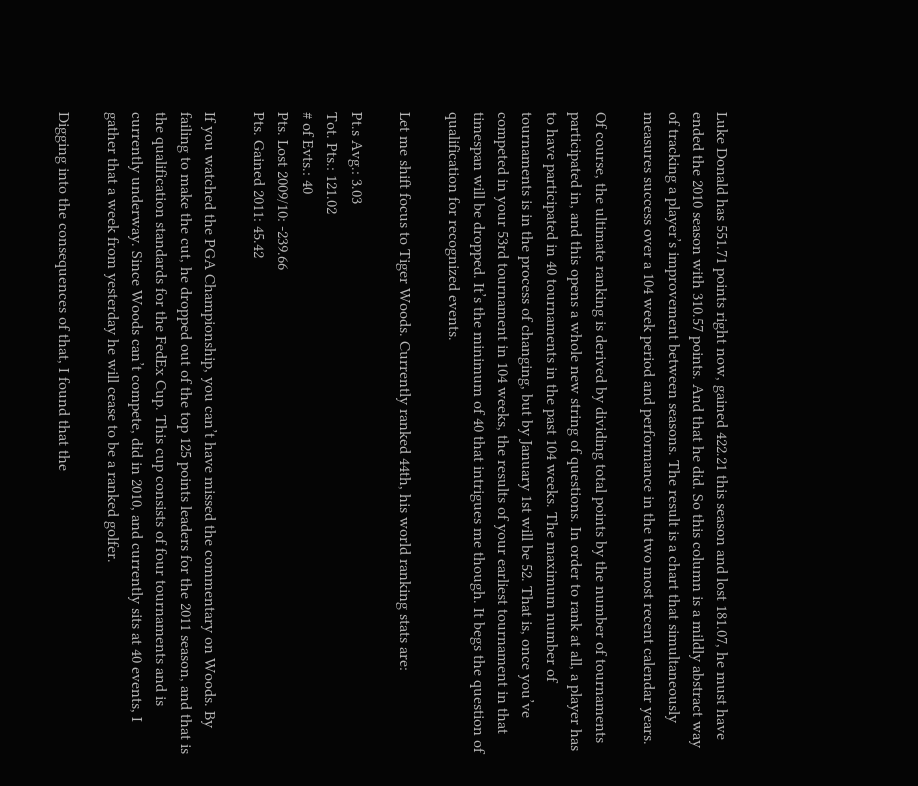Luke Donald has 551.71 points right now, gained 422.21 this season and lost 181.07, he must have ended the 2010 season with 310.57 points. And that he did. So this column is a mildly abstract way of tracking a player’s improvement between seasons. The result is a chart that simultaneously measures success over a 104 week period and performance in the two most recent calendar years.

Of course, the ultimate ranking is derived by dividing total points by the number of tournaments participated in, and this opens a whole new string of questions. In order to rank at all, a player has to have participated in 40 tournaments in the past 104 weeks. The maximum number of tournaments is in the process of changing, but by January 1st will be 52. That is, once you’ve competed in your 53rd tournament in 104 weeks, the results of your earliest tournament in that timespan will be dropped. It’s the minimum of 40 that intrigues me though. It begs the question of qualification for recognized events.

Let me shift focus to Tiger Woods. Currently ranked 44th, his world ranking stats are:

Pt.s Avg.: 3.03
Tot. Pts.: 121.02
# of Evts.: 40
Pts. Lost 2009/10: -239.66
Pts. Gained 2011: 45.42

If you watched the PGA Championship, you can’t have missed the commentary on Woods. By failing to make the cut, he dropped out of the top 125 points leaders for the 2011 season, and that is the qualification standards for the FedEx Cup. This cup consists of four tournaments and is currently underway. Since Woods can’t compete, did in 2010, and currently sits at 40 events, I gather that a week from yesterday he will cease to be a ranked golfer.

Digging into the consequences of that, I found that the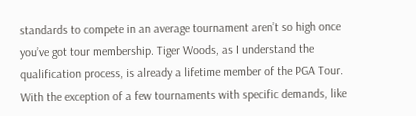standards to compete in an average tournament aren’t so high once you’ve got tour membership. Tiger Woods, as I understand the qualification process, is already a lifetime member of the PGA Tour. With the exception of a few tournaments with specific demands, like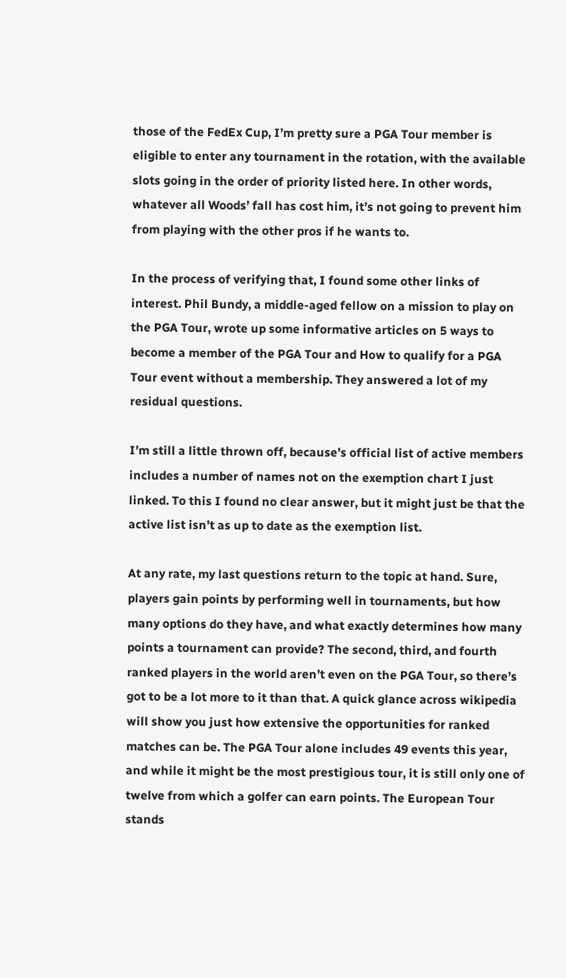those of the FedEx Cup, I’m pretty sure a PGA Tour member is eligible to enter any tournament in the rotation, with the available slots going in the order of priority listed here. In other words, whatever all Woods’ fall has cost him, it’s not going to prevent him from playing with the other pros if he wants to.

In the process of verifying that, I found some other links of interest. Phil Bundy, a middle-aged fellow on a mission to play on the PGA Tour, wrote up some informative articles on 5 ways to become a member of the PGA Tour and How to qualify for a PGA Tour event without a membership. They answered a lot of my residual questions.

I’m still a little thrown off, because’s official list of active members includes a number of names not on the exemption chart I just linked. To this I found no clear answer, but it might just be that the active list isn’t as up to date as the exemption list.

At any rate, my last questions return to the topic at hand. Sure, players gain points by performing well in tournaments, but how many options do they have, and what exactly determines how many points a tournament can provide? The second, third, and fourth ranked players in the world aren’t even on the PGA Tour, so there’s got to be a lot more to it than that. A quick glance across wikipedia will show you just how extensive the opportunities for ranked matches can be. The PGA Tour alone includes 49 events this year, and while it might be the most prestigious tour, it is still only one of twelve from which a golfer can earn points. The European Tour stands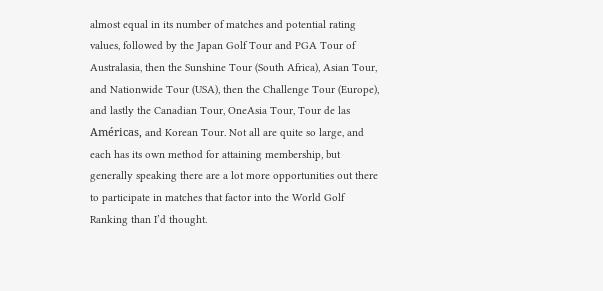almost equal in its number of matches and potential rating values, followed by the Japan Golf Tour and PGA Tour of Australasia, then the Sunshine Tour (South Africa), Asian Tour, and Nationwide Tour (USA), then the Challenge Tour (Europe), and lastly the Canadian Tour, OneAsia Tour, Tour de las Américas, and Korean Tour. Not all are quite so large, and each has its own method for attaining membership, but generally speaking there are a lot more opportunities out there to participate in matches that factor into the World Golf Ranking than I’d thought.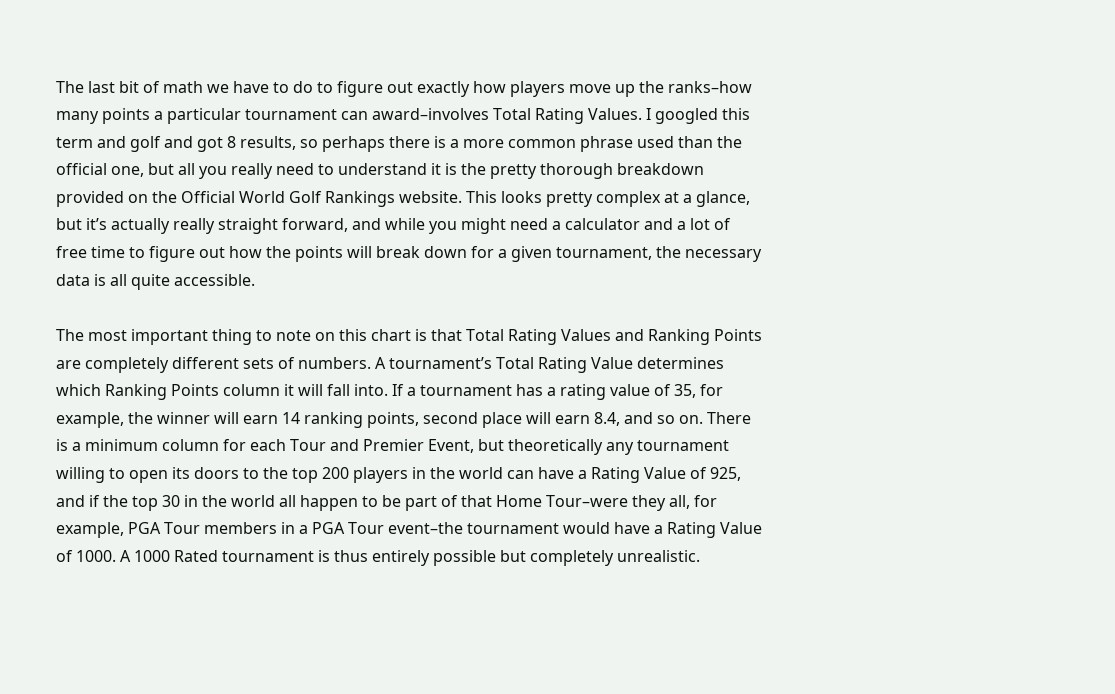The last bit of math we have to do to figure out exactly how players move up the ranks–how many points a particular tournament can award–involves Total Rating Values. I googled this term and golf and got 8 results, so perhaps there is a more common phrase used than the official one, but all you really need to understand it is the pretty thorough breakdown provided on the Official World Golf Rankings website. This looks pretty complex at a glance, but it’s actually really straight forward, and while you might need a calculator and a lot of free time to figure out how the points will break down for a given tournament, the necessary data is all quite accessible.

The most important thing to note on this chart is that Total Rating Values and Ranking Points are completely different sets of numbers. A tournament’s Total Rating Value determines which Ranking Points column it will fall into. If a tournament has a rating value of 35, for example, the winner will earn 14 ranking points, second place will earn 8.4, and so on. There is a minimum column for each Tour and Premier Event, but theoretically any tournament willing to open its doors to the top 200 players in the world can have a Rating Value of 925, and if the top 30 in the world all happen to be part of that Home Tour–were they all, for example, PGA Tour members in a PGA Tour event–the tournament would have a Rating Value of 1000. A 1000 Rated tournament is thus entirely possible but completely unrealistic.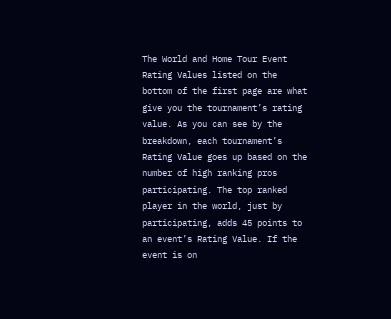The World and Home Tour Event Rating Values listed on the bottom of the first page are what give you the tournament’s rating value. As you can see by the breakdown, each tournament’s Rating Value goes up based on the number of high ranking pros participating. The top ranked player in the world, just by participating, adds 45 points to an event’s Rating Value. If the event is on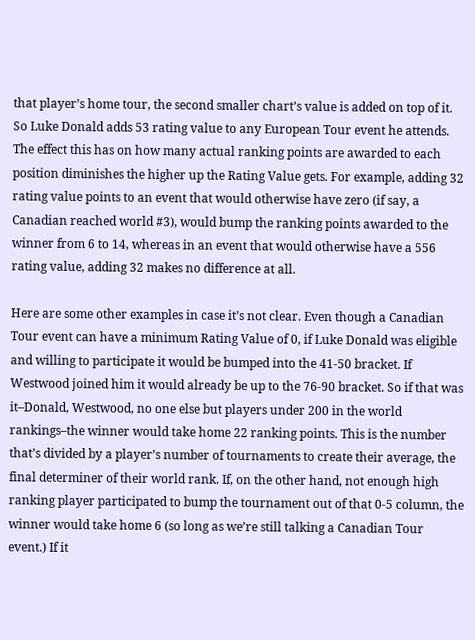that player’s home tour, the second smaller chart’s value is added on top of it. So Luke Donald adds 53 rating value to any European Tour event he attends. The effect this has on how many actual ranking points are awarded to each position diminishes the higher up the Rating Value gets. For example, adding 32 rating value points to an event that would otherwise have zero (if say, a Canadian reached world #3), would bump the ranking points awarded to the winner from 6 to 14, whereas in an event that would otherwise have a 556 rating value, adding 32 makes no difference at all.

Here are some other examples in case it’s not clear. Even though a Canadian Tour event can have a minimum Rating Value of 0, if Luke Donald was eligible and willing to participate it would be bumped into the 41-50 bracket. If Westwood joined him it would already be up to the 76-90 bracket. So if that was it–Donald, Westwood, no one else but players under 200 in the world rankings–the winner would take home 22 ranking points. This is the number that’s divided by a player’s number of tournaments to create their average, the final determiner of their world rank. If, on the other hand, not enough high ranking player participated to bump the tournament out of that 0-5 column, the winner would take home 6 (so long as we’re still talking a Canadian Tour event.) If it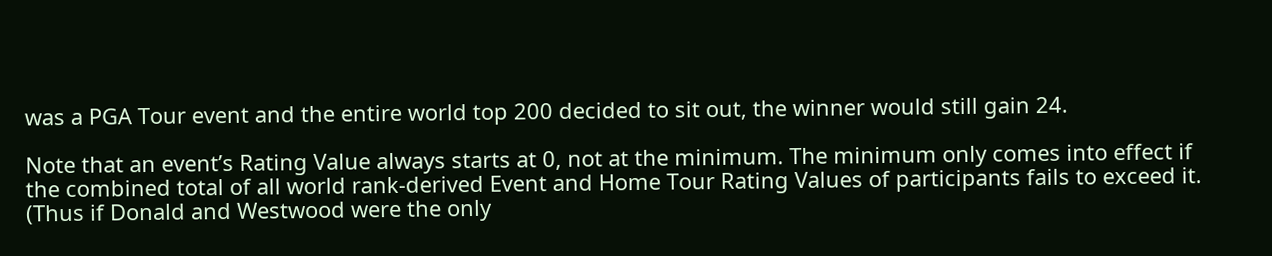was a PGA Tour event and the entire world top 200 decided to sit out, the winner would still gain 24.

Note that an event’s Rating Value always starts at 0, not at the minimum. The minimum only comes into effect if the combined total of all world rank-derived Event and Home Tour Rating Values of participants fails to exceed it. (Thus if Donald and Westwood were the only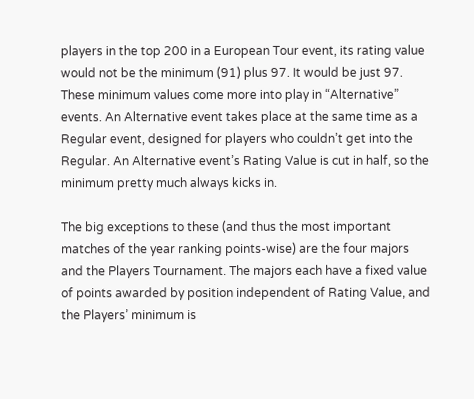players in the top 200 in a European Tour event, its rating value would not be the minimum (91) plus 97. It would be just 97. These minimum values come more into play in “Alternative” events. An Alternative event takes place at the same time as a Regular event, designed for players who couldn’t get into the Regular. An Alternative event’s Rating Value is cut in half, so the minimum pretty much always kicks in.

The big exceptions to these (and thus the most important matches of the year ranking points-wise) are the four majors and the Players Tournament. The majors each have a fixed value of points awarded by position independent of Rating Value, and the Players’ minimum is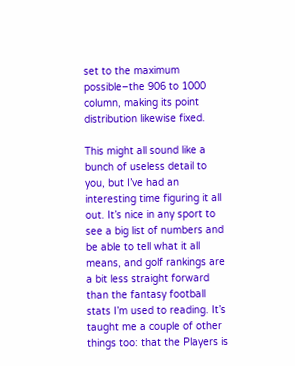set to the maximum possible–the 906 to 1000 column, making its point distribution likewise fixed.

This might all sound like a bunch of useless detail to you, but I’ve had an interesting time figuring it all out. It’s nice in any sport to see a big list of numbers and be able to tell what it all means, and golf rankings are a bit less straight forward than the fantasy football stats I’m used to reading. It’s taught me a couple of other things too: that the Players is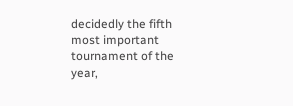decidedly the fifth most important tournament of the year,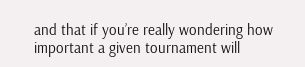and that if you’re really wondering how important a given tournament will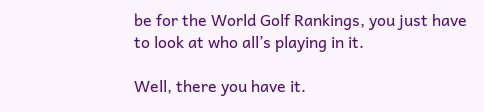be for the World Golf Rankings, you just have to look at who all’s playing in it.

Well, there you have it.